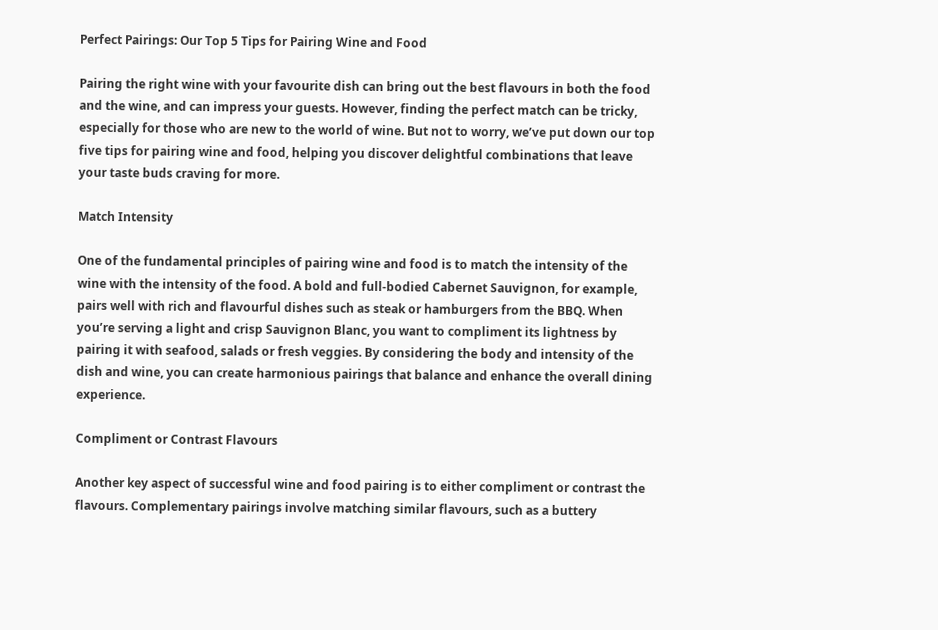Perfect Pairings: Our Top 5 Tips for Pairing Wine and Food

Pairing the right wine with your favourite dish can bring out the best flavours in both the food and the wine, and can impress your guests. However, finding the perfect match can be tricky, especially for those who are new to the world of wine. But not to worry, we’ve put down our top five tips for pairing wine and food, helping you discover delightful combinations that leave your taste buds craving for more.

Match Intensity

One of the fundamental principles of pairing wine and food is to match the intensity of the wine with the intensity of the food. A bold and full-bodied Cabernet Sauvignon, for example, pairs well with rich and flavourful dishes such as steak or hamburgers from the BBQ. When you’re serving a light and crisp Sauvignon Blanc, you want to compliment its lightness by pairing it with seafood, salads or fresh veggies. By considering the body and intensity of the dish and wine, you can create harmonious pairings that balance and enhance the overall dining experience.

Compliment or Contrast Flavours

Another key aspect of successful wine and food pairing is to either compliment or contrast the flavours. Complementary pairings involve matching similar flavours, such as a buttery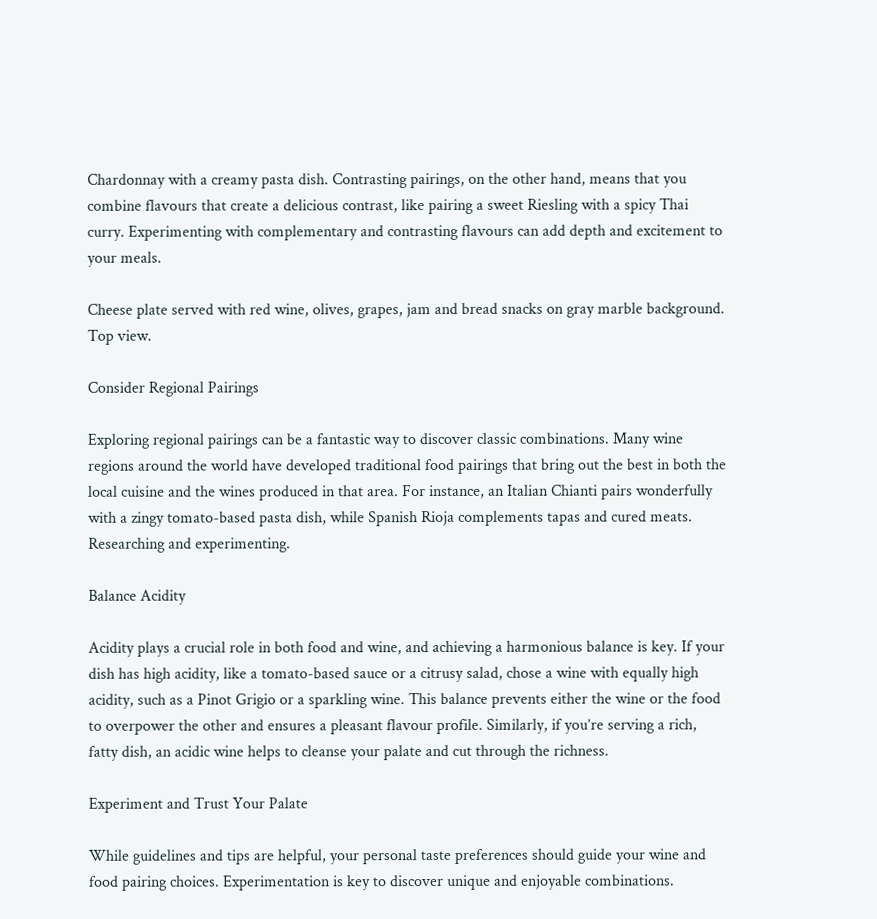Chardonnay with a creamy pasta dish. Contrasting pairings, on the other hand, means that you combine flavours that create a delicious contrast, like pairing a sweet Riesling with a spicy Thai curry. Experimenting with complementary and contrasting flavours can add depth and excitement to your meals.

Cheese plate served with red wine, olives, grapes, jam and bread snacks on gray marble background. Top view.

Consider Regional Pairings

Exploring regional pairings can be a fantastic way to discover classic combinations. Many wine regions around the world have developed traditional food pairings that bring out the best in both the local cuisine and the wines produced in that area. For instance, an Italian Chianti pairs wonderfully with a zingy tomato-based pasta dish, while Spanish Rioja complements tapas and cured meats. Researching and experimenting.

Balance Acidity

Acidity plays a crucial role in both food and wine, and achieving a harmonious balance is key. If your dish has high acidity, like a tomato-based sauce or a citrusy salad, chose a wine with equally high acidity, such as a Pinot Grigio or a sparkling wine. This balance prevents either the wine or the food to overpower the other and ensures a pleasant flavour profile. Similarly, if you’re serving a rich, fatty dish, an acidic wine helps to cleanse your palate and cut through the richness.

Experiment and Trust Your Palate

While guidelines and tips are helpful, your personal taste preferences should guide your wine and food pairing choices. Experimentation is key to discover unique and enjoyable combinations.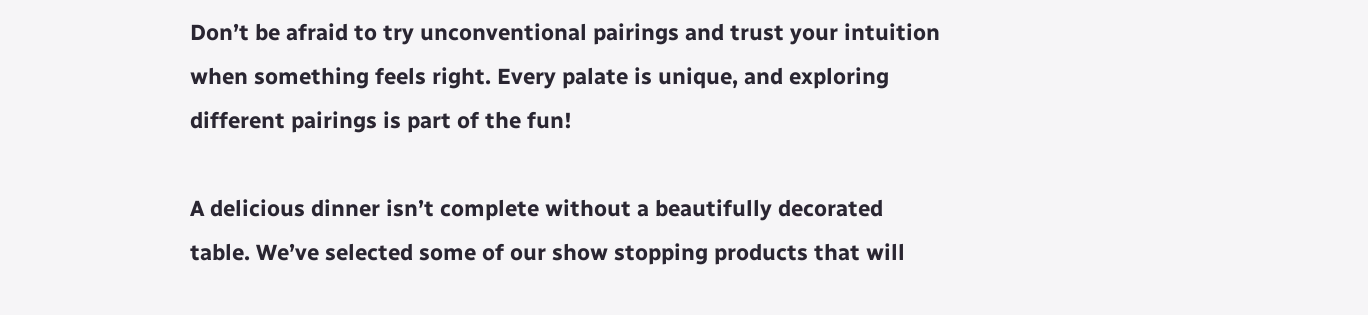Don’t be afraid to try unconventional pairings and trust your intuition when something feels right. Every palate is unique, and exploring different pairings is part of the fun!

A delicious dinner isn’t complete without a beautifully decorated table. We’ve selected some of our show stopping products that will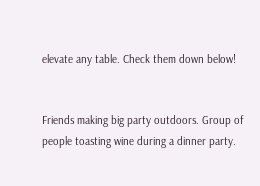elevate any table. Check them down below!


Friends making big party outdoors. Group of people toasting wine during a dinner party.